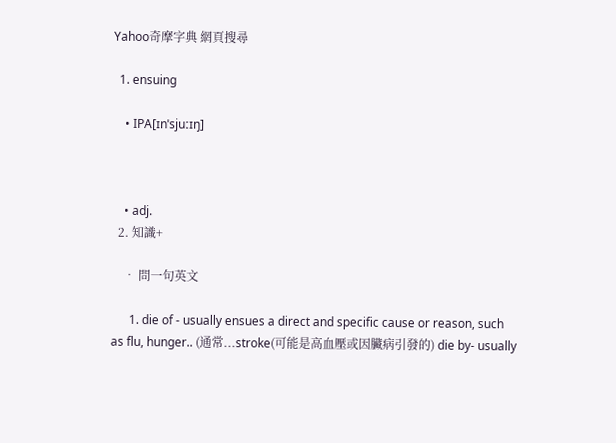Yahoo奇摩字典 網頁搜尋

  1. ensuing

    • IPA[ɪnˈsjuːɪŋ]



    • adj.
  2. 知識+

    • 問一句英文

      1. die of - usually ensues a direct and specific cause or reason, such as flu, hunger.. (通常...stroke(可能是高血壓或因臟病引發的) die by- usually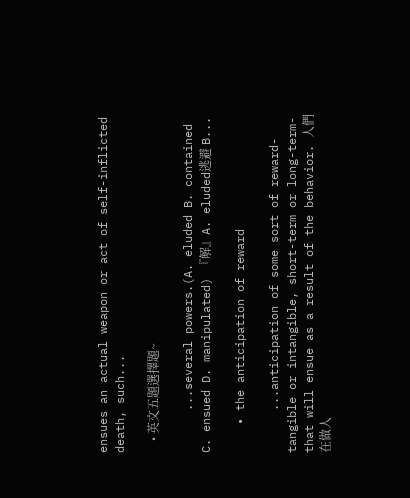ensues an actual weapon or act of self-inflicted death, such...

    • 英文五題選擇題~

      ...several powers.(A. eluded B. contained C. ensued D. manipulated) 『解』A. eluded逃避 B...

    • the anticipation of reward

      ...anticipation of some sort of reward- tangible or intangible, short-term or long-term-that will ensue as a result of the behavior. 人們在做人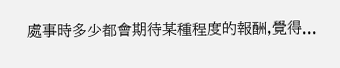處事時多少都會期待某種程度的報酬,覺得...